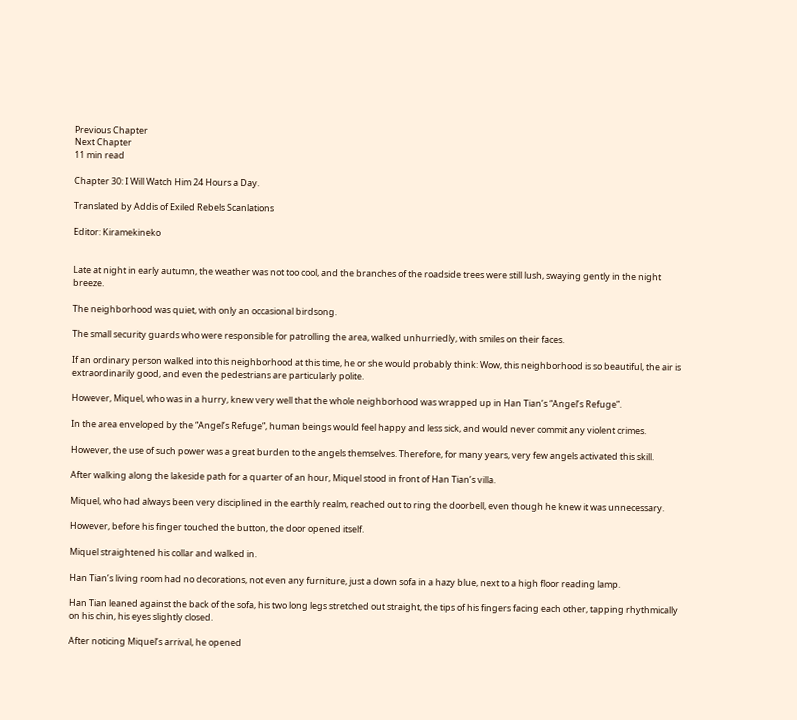Previous Chapter
Next Chapter
11 min read

Chapter 30: I Will Watch Him 24 Hours a Day.

Translated by Addis of Exiled Rebels Scanlations

Editor: Kiramekineko


Late at night in early autumn, the weather was not too cool, and the branches of the roadside trees were still lush, swaying gently in the night breeze.

The neighborhood was quiet, with only an occasional birdsong.

The small security guards who were responsible for patrolling the area, walked unhurriedly, with smiles on their faces.

If an ordinary person walked into this neighborhood at this time, he or she would probably think: Wow, this neighborhood is so beautiful, the air is extraordinarily good, and even the pedestrians are particularly polite.

However, Miquel, who was in a hurry, knew very well that the whole neighborhood was wrapped up in Han Tian’s “Angel’s Refuge”.

In the area enveloped by the “Angel’s Refuge”, human beings would feel happy and less sick, and would never commit any violent crimes.

However, the use of such power was a great burden to the angels themselves. Therefore, for many years, very few angels activated this skill.

After walking along the lakeside path for a quarter of an hour, Miquel stood in front of Han Tian’s villa.

Miquel, who had always been very disciplined in the earthly realm, reached out to ring the doorbell, even though he knew it was unnecessary.

However, before his finger touched the button, the door opened itself.

Miquel straightened his collar and walked in.

Han Tian’s living room had no decorations, not even any furniture, just a down sofa in a hazy blue, next to a high floor reading lamp.

Han Tian leaned against the back of the sofa, his two long legs stretched out straight, the tips of his fingers facing each other, tapping rhythmically on his chin, his eyes slightly closed.

After noticing Miquel’s arrival, he opened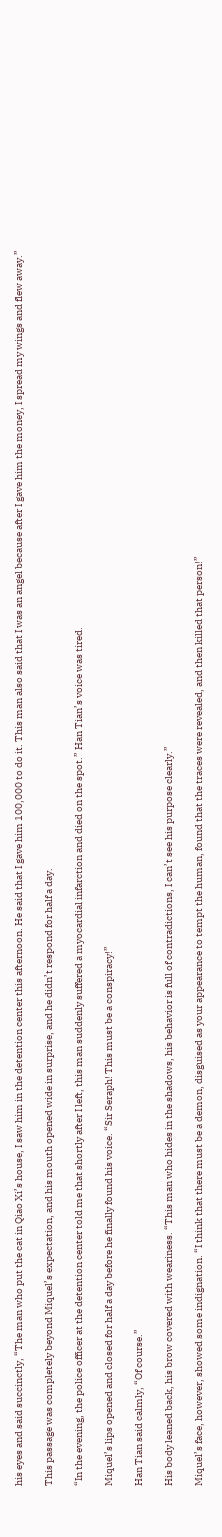his eyes and said succinctly, “The man who put the cat in Qiao Xi’s house, I saw him in the detention center this afternoon. He said that I gave him 100,000 to do it. This man also said that I was an angel because after I gave him the money, I spread my wings and flew away.”

This passage was completely beyond Miquel’s expectation, and his mouth opened wide in surprise, and he didn’t respond for half a day.

“In the evening, the police officer at the detention center told me that shortly after I left, this man suddenly suffered a myocardial infarction and died on the spot.” Han Tian’s voice was tired.

Miquel’s lips opened and closed for half a day before he finally found his voice. “Sir Seraph! This must be a conspiracy!”

Han Tian said calmly, “Of course.”

His body leaned back, his brow covered with weariness. “This man who hides in the shadows, his behavior is full of contradictions, I can’t see his purpose clearly.”

Miquel’s face, however, showed some indignation. “I think that there must be a demon, disguised as your appearance to tempt the human, found that the traces were revealed, and then killed that person!”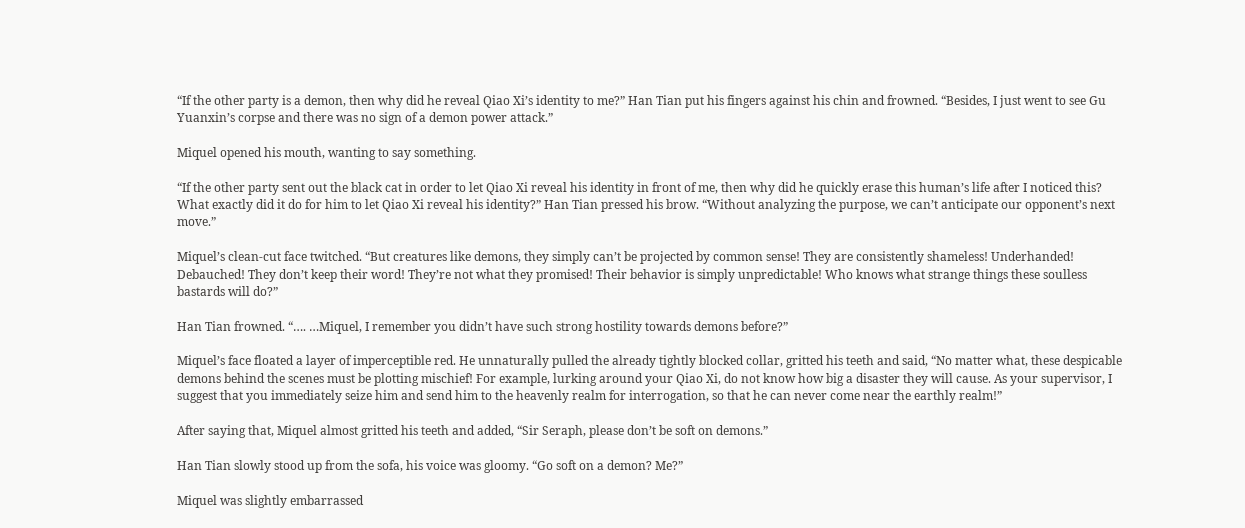“If the other party is a demon, then why did he reveal Qiao Xi’s identity to me?” Han Tian put his fingers against his chin and frowned. “Besides, I just went to see Gu Yuanxin’s corpse and there was no sign of a demon power attack.”

Miquel opened his mouth, wanting to say something.

“If the other party sent out the black cat in order to let Qiao Xi reveal his identity in front of me, then why did he quickly erase this human’s life after I noticed this? What exactly did it do for him to let Qiao Xi reveal his identity?” Han Tian pressed his brow. “Without analyzing the purpose, we can’t anticipate our opponent’s next move.”

Miquel’s clean-cut face twitched. “But creatures like demons, they simply can’t be projected by common sense! They are consistently shameless! Underhanded! Debauched! They don’t keep their word! They’re not what they promised! Their behavior is simply unpredictable! Who knows what strange things these soulless bastards will do?”

Han Tian frowned. “…. …Miquel, I remember you didn’t have such strong hostility towards demons before?”

Miquel’s face floated a layer of imperceptible red. He unnaturally pulled the already tightly blocked collar, gritted his teeth and said, “No matter what, these despicable demons behind the scenes must be plotting mischief! For example, lurking around your Qiao Xi, do not know how big a disaster they will cause. As your supervisor, I suggest that you immediately seize him and send him to the heavenly realm for interrogation, so that he can never come near the earthly realm!”

After saying that, Miquel almost gritted his teeth and added, “Sir Seraph, please don’t be soft on demons.”

Han Tian slowly stood up from the sofa, his voice was gloomy. “Go soft on a demon? Me?”

Miquel was slightly embarrassed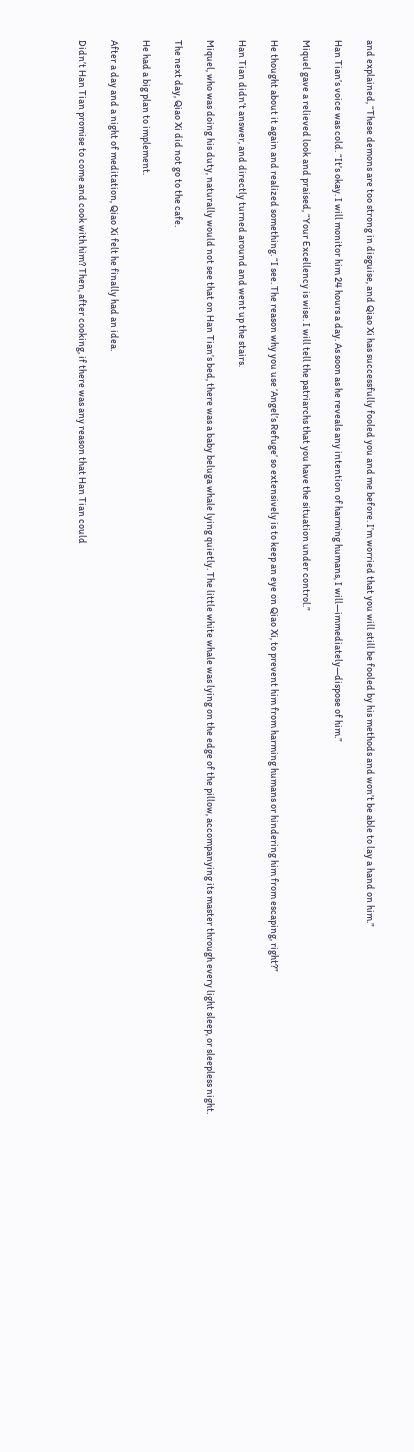and explained, “These demons are too strong in disguise, and Qiao Xi has successfully fooled you and me before. I’m worried that you will still be fooled by his methods and won’t be able to lay a hand on him.”

Han Tian’s voice was cold. “It’s okay. I will monitor him 24 hours a day. As soon as he reveals any intention of harming humans, I will—immediately—dispose of him.”

Miquel gave a relieved look and praised, “Your Excellency is wise. I will tell the patriarchs that you have the situation under control.”

He thought about it again and realized something. “I see. The reason why you use ‘Angel’s Refuge’ so extensively is to keep an eye on Qiao Xi, to prevent him from harming humans or hindering him from escaping, right?”

Han Tian didn’t answer, and directly turned around and went up the stairs.

Miquel, who was doing his duty, naturally would not see that on Han Tian’s bed, there was a baby beluga whale lying quietly. The little white whale was lying on the edge of the pillow, accompanying its master through every light sleep, or sleepless night.

The next day, Qiao Xi did not go to the cafe.

He had a big plan to implement.

After a day and a night of meditation, Qiao Xi felt he finally had an idea.

Didn’t Han Tian promise to come and cook with him? Then, after cooking, if there was any reason that Han Tian could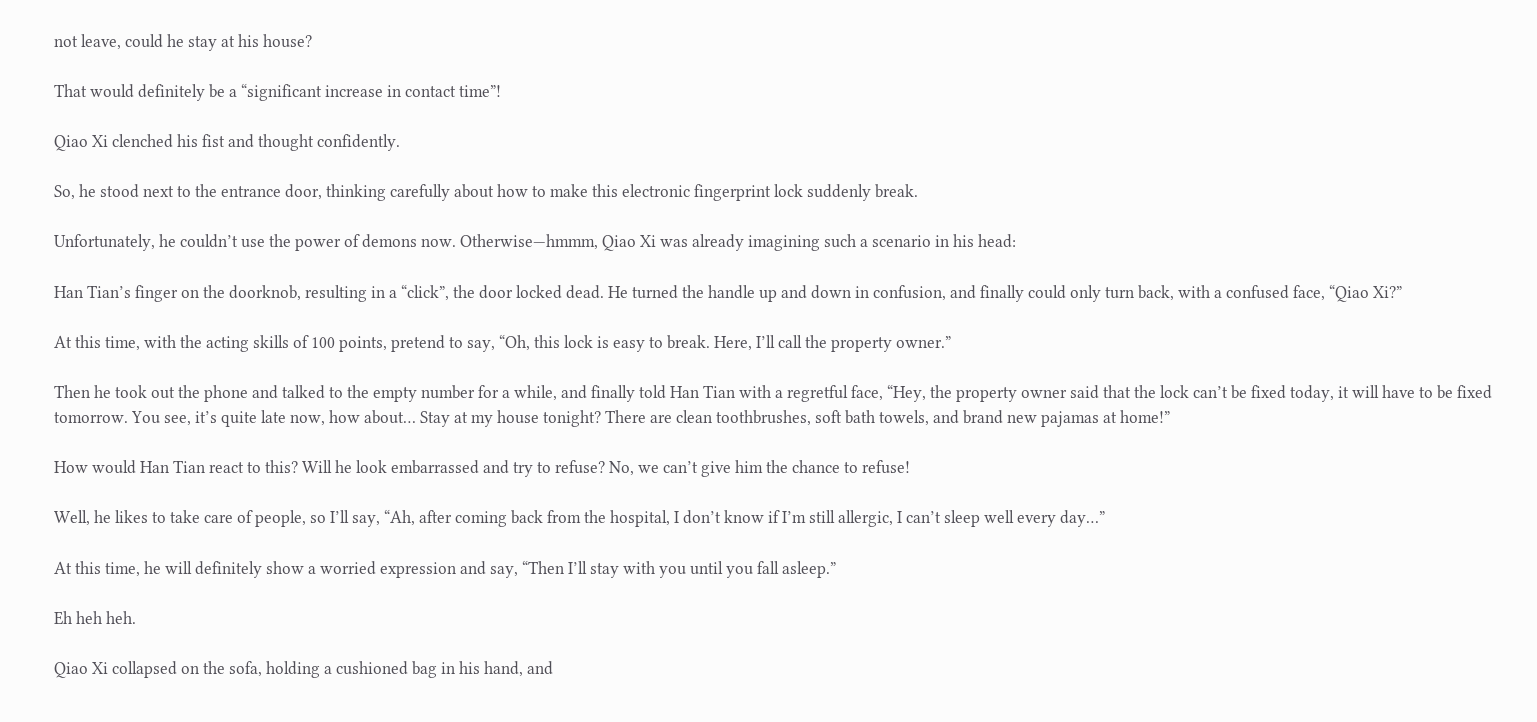not leave, could he stay at his house?

That would definitely be a “significant increase in contact time”!

Qiao Xi clenched his fist and thought confidently.

So, he stood next to the entrance door, thinking carefully about how to make this electronic fingerprint lock suddenly break.

Unfortunately, he couldn’t use the power of demons now. Otherwise—hmmm, Qiao Xi was already imagining such a scenario in his head:

Han Tian’s finger on the doorknob, resulting in a “click”, the door locked dead. He turned the handle up and down in confusion, and finally could only turn back, with a confused face, “Qiao Xi?”

At this time, with the acting skills of 100 points, pretend to say, “Oh, this lock is easy to break. Here, I’ll call the property owner.”

Then he took out the phone and talked to the empty number for a while, and finally told Han Tian with a regretful face, “Hey, the property owner said that the lock can’t be fixed today, it will have to be fixed tomorrow. You see, it’s quite late now, how about… Stay at my house tonight? There are clean toothbrushes, soft bath towels, and brand new pajamas at home!”

How would Han Tian react to this? Will he look embarrassed and try to refuse? No, we can’t give him the chance to refuse!

Well, he likes to take care of people, so I’ll say, “Ah, after coming back from the hospital, I don’t know if I’m still allergic, I can’t sleep well every day…”

At this time, he will definitely show a worried expression and say, “Then I’ll stay with you until you fall asleep.”

Eh heh heh.

Qiao Xi collapsed on the sofa, holding a cushioned bag in his hand, and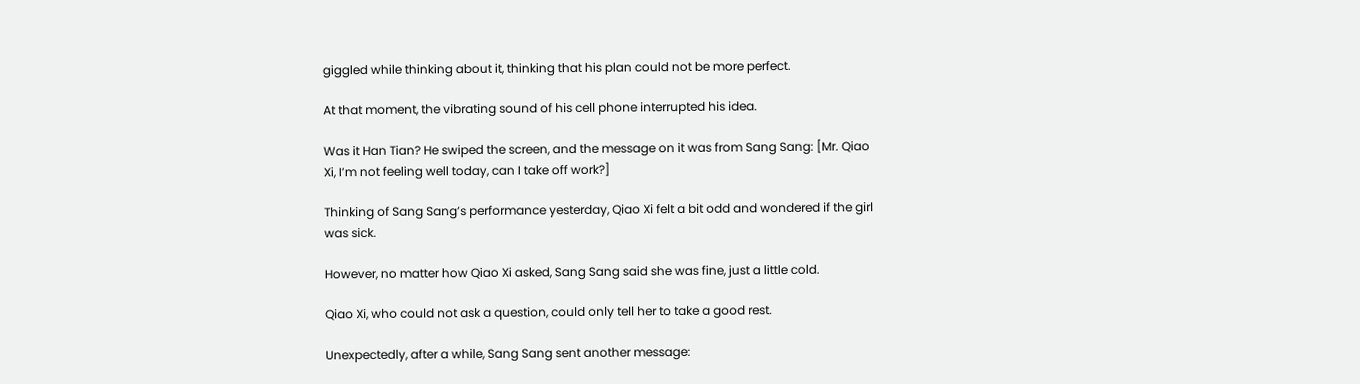giggled while thinking about it, thinking that his plan could not be more perfect.

At that moment, the vibrating sound of his cell phone interrupted his idea.

Was it Han Tian? He swiped the screen, and the message on it was from Sang Sang: [Mr. Qiao Xi, I’m not feeling well today, can I take off work?]

Thinking of Sang Sang’s performance yesterday, Qiao Xi felt a bit odd and wondered if the girl was sick.

However, no matter how Qiao Xi asked, Sang Sang said she was fine, just a little cold.

Qiao Xi, who could not ask a question, could only tell her to take a good rest.

Unexpectedly, after a while, Sang Sang sent another message: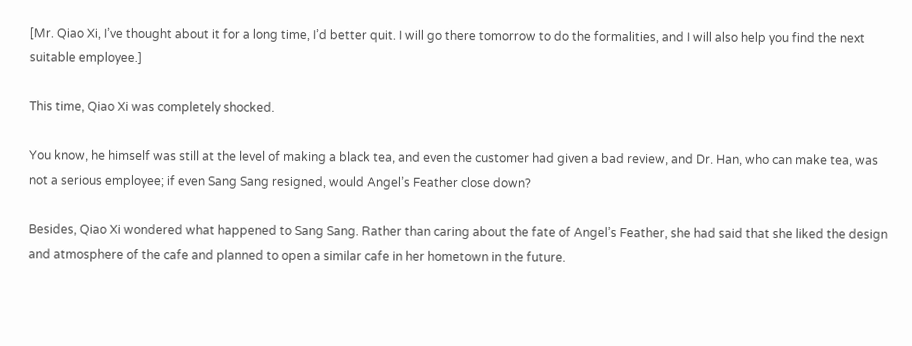[Mr. Qiao Xi, I’ve thought about it for a long time, I’d better quit. I will go there tomorrow to do the formalities, and I will also help you find the next suitable employee.]

This time, Qiao Xi was completely shocked.

You know, he himself was still at the level of making a black tea, and even the customer had given a bad review, and Dr. Han, who can make tea, was not a serious employee; if even Sang Sang resigned, would Angel’s Feather close down?

Besides, Qiao Xi wondered what happened to Sang Sang. Rather than caring about the fate of Angel’s Feather, she had said that she liked the design and atmosphere of the cafe and planned to open a similar cafe in her hometown in the future.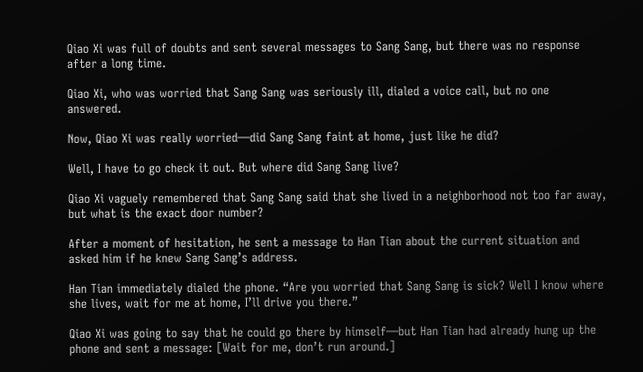Qiao Xi was full of doubts and sent several messages to Sang Sang, but there was no response after a long time.

Qiao Xi, who was worried that Sang Sang was seriously ill, dialed a voice call, but no one answered.

Now, Qiao Xi was really worried—did Sang Sang faint at home, just like he did?

Well, I have to go check it out. But where did Sang Sang live?

Qiao Xi vaguely remembered that Sang Sang said that she lived in a neighborhood not too far away, but what is the exact door number?

After a moment of hesitation, he sent a message to Han Tian about the current situation and asked him if he knew Sang Sang’s address.

Han Tian immediately dialed the phone. “Are you worried that Sang Sang is sick? Well I know where she lives, wait for me at home, I’ll drive you there.”

Qiao Xi was going to say that he could go there by himself—but Han Tian had already hung up the phone and sent a message: [Wait for me, don’t run around.]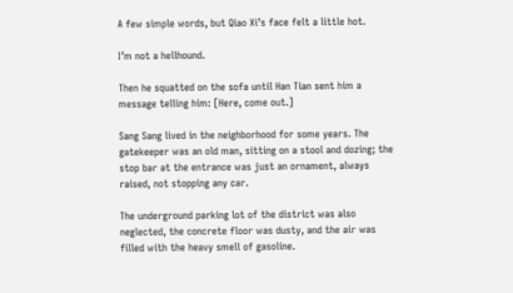A few simple words, but Qiao Xi’s face felt a little hot.

I’m not a hellhound.

Then he squatted on the sofa until Han Tian sent him a message telling him: [Here, come out.]

Sang Sang lived in the neighborhood for some years. The gatekeeper was an old man, sitting on a stool and dozing; the stop bar at the entrance was just an ornament, always raised, not stopping any car.

The underground parking lot of the district was also neglected, the concrete floor was dusty, and the air was filled with the heavy smell of gasoline.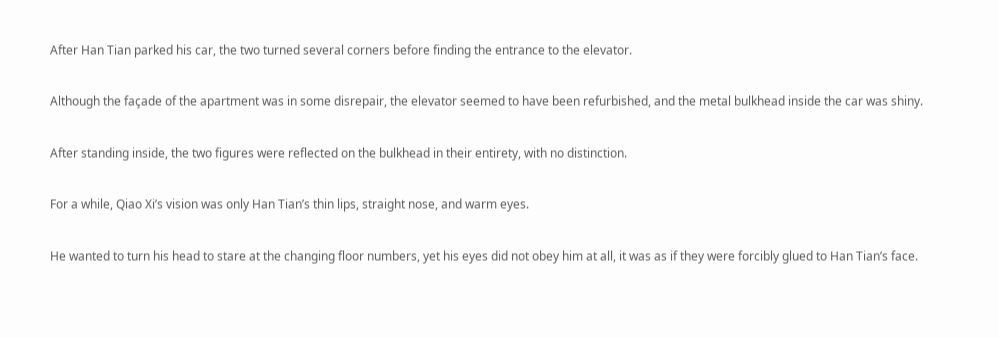After Han Tian parked his car, the two turned several corners before finding the entrance to the elevator.

Although the façade of the apartment was in some disrepair, the elevator seemed to have been refurbished, and the metal bulkhead inside the car was shiny.

After standing inside, the two figures were reflected on the bulkhead in their entirety, with no distinction.

For a while, Qiao Xi’s vision was only Han Tian’s thin lips, straight nose, and warm eyes.

He wanted to turn his head to stare at the changing floor numbers, yet his eyes did not obey him at all, it was as if they were forcibly glued to Han Tian’s face.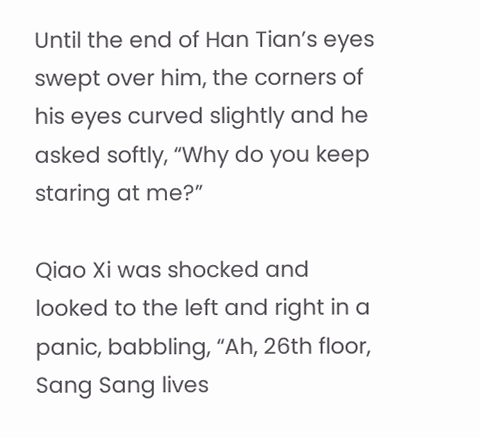Until the end of Han Tian’s eyes swept over him, the corners of his eyes curved slightly and he asked softly, “Why do you keep staring at me?”

Qiao Xi was shocked and looked to the left and right in a panic, babbling, “Ah, 26th floor, Sang Sang lives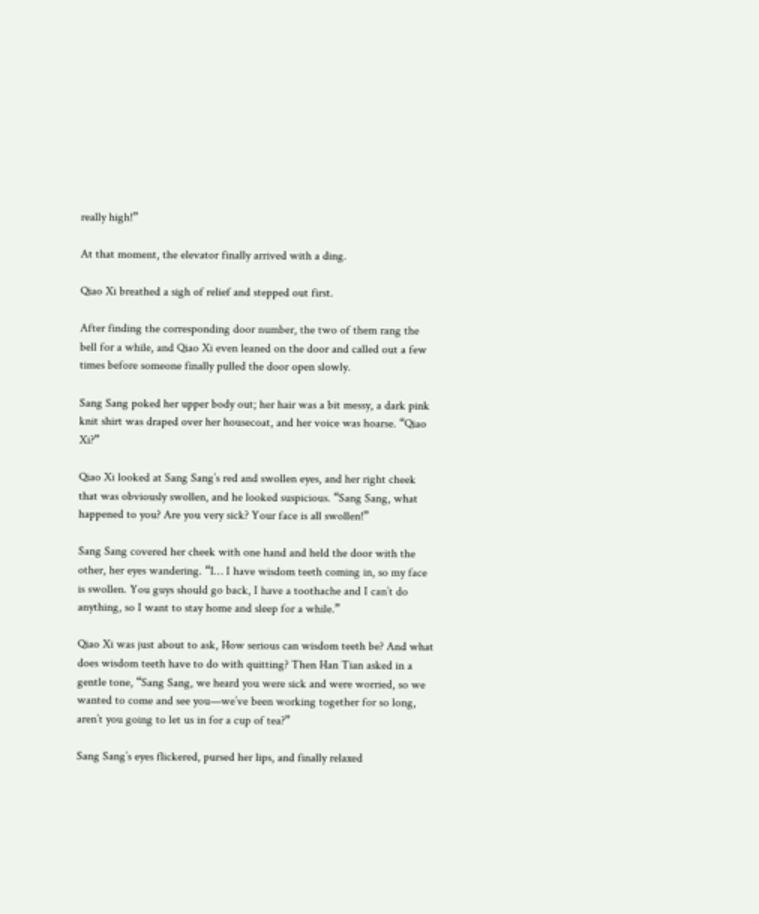really high!”

At that moment, the elevator finally arrived with a ding.

Qiao Xi breathed a sigh of relief and stepped out first.

After finding the corresponding door number, the two of them rang the bell for a while, and Qiao Xi even leaned on the door and called out a few times before someone finally pulled the door open slowly.

Sang Sang poked her upper body out; her hair was a bit messy, a dark pink knit shirt was draped over her housecoat, and her voice was hoarse. “Qiao Xi?”

Qiao Xi looked at Sang Sang’s red and swollen eyes, and her right cheek that was obviously swollen, and he looked suspicious. “Sang Sang, what happened to you? Are you very sick? Your face is all swollen!”

Sang Sang covered her cheek with one hand and held the door with the other, her eyes wandering. “I… I have wisdom teeth coming in, so my face is swollen. You guys should go back, I have a toothache and I can’t do anything, so I want to stay home and sleep for a while.”

Qiao Xi was just about to ask, How serious can wisdom teeth be? And what does wisdom teeth have to do with quitting? Then Han Tian asked in a gentle tone, “Sang Sang, we heard you were sick and were worried, so we wanted to come and see you—we’ve been working together for so long, aren’t you going to let us in for a cup of tea?”

Sang Sang’s eyes flickered, pursed her lips, and finally relaxed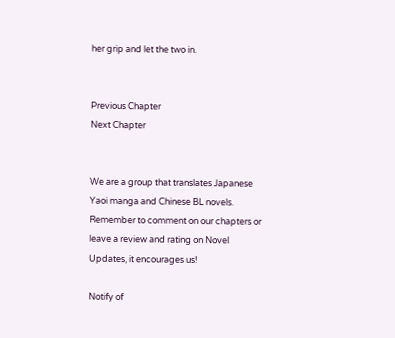her grip and let the two in.


Previous Chapter
Next Chapter


We are a group that translates Japanese Yaoi manga and Chinese BL novels. Remember to comment on our chapters or leave a review and rating on Novel Updates, it encourages us!

Notify of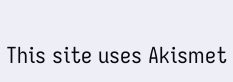This site uses Akismet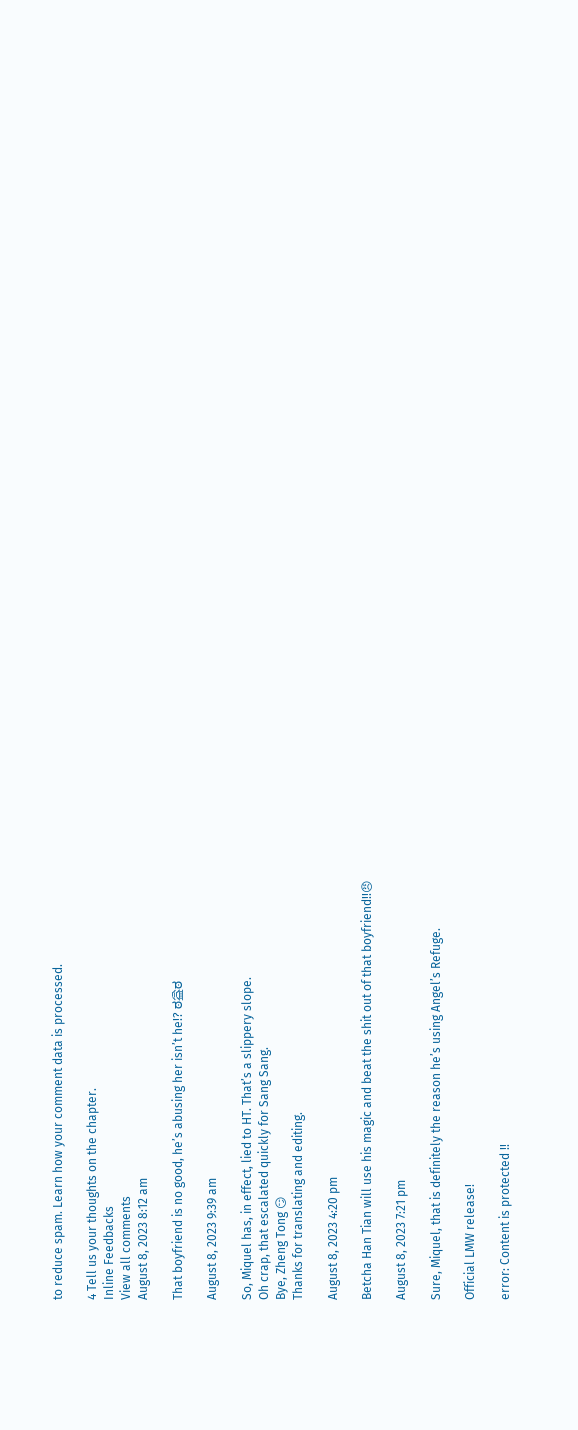to reduce spam. Learn how your comment data is processed.

4 Tell us your thoughts on the chapter.
Inline Feedbacks
View all comments
August 8, 2023 8:12 am

That boyfriend is no good, he’s abusing her isn’t he!? ಠ益ಠ

August 8, 2023 9:39 am

So, Miquel has, in effect, lied to HT. That’s a slippery slope.
Oh crap, that escalated quickly for Sang Sang.
Bye, Zheng Tong 😏
Thanks for translating and editing.

August 8, 2023 4:20 pm

Betcha Han Tian will use his magic and beat the shit out of that boyfriend!!😠

August 8, 2023 7:21 pm

Sure, Miquel, that is definitely the reason he’s using Angel’s Refuge.

Official LMW release!

error: Content is protected !!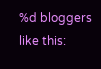%d bloggers like this: